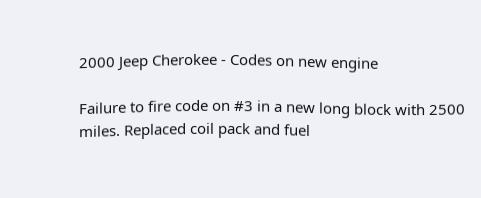2000 Jeep Cherokee - Codes on new engine

Failure to fire code on #3 in a new long block with 2500 miles. Replaced coil pack and fuel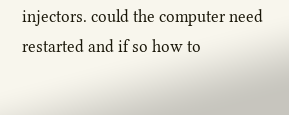injectors. could the computer need restarted and if so how to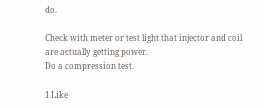do.

Check with meter or test light that injector and coil are actually getting power.
Do a compression test.

1 Like